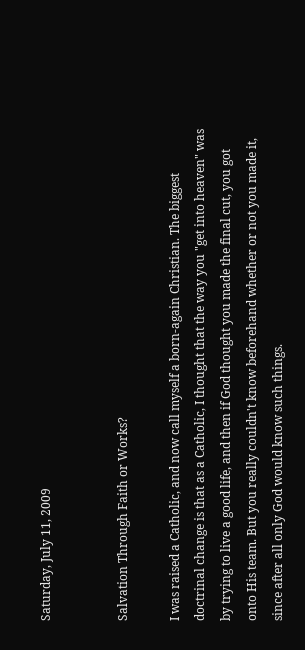Saturday, July 11, 2009


Salvation Through Faith or Works?

I was raised a Catholic, and now call myself a born-again Christian. The biggest doctrinal change is that as a Catholic, I thought that the way you "get into heaven" was by trying to live a good life, and then if God thought you made the final cut, you got onto His team. But you really couldn't know beforehand whether or not you made it, since after all only God would know such things.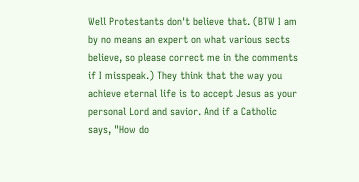Well Protestants don't believe that. (BTW I am by no means an expert on what various sects believe, so please correct me in the comments if I misspeak.) They think that the way you achieve eternal life is to accept Jesus as your personal Lord and savior. And if a Catholic says, "How do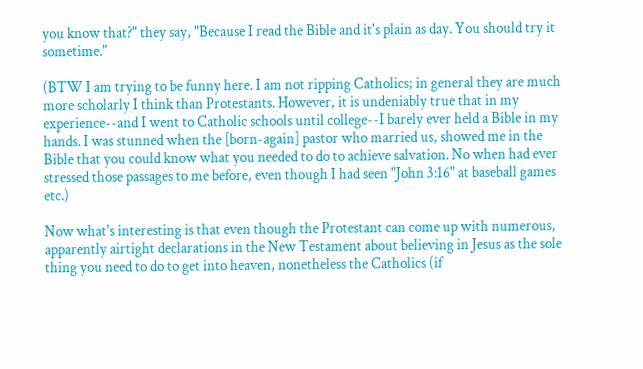you know that?" they say, "Because I read the Bible and it's plain as day. You should try it sometime."

(BTW I am trying to be funny here. I am not ripping Catholics; in general they are much more scholarly I think than Protestants. However, it is undeniably true that in my experience--and I went to Catholic schools until college--I barely ever held a Bible in my hands. I was stunned when the [born-again] pastor who married us, showed me in the Bible that you could know what you needed to do to achieve salvation. No when had ever stressed those passages to me before, even though I had seen "John 3:16" at baseball games etc.)

Now what's interesting is that even though the Protestant can come up with numerous, apparently airtight declarations in the New Testament about believing in Jesus as the sole thing you need to do to get into heaven, nonetheless the Catholics (if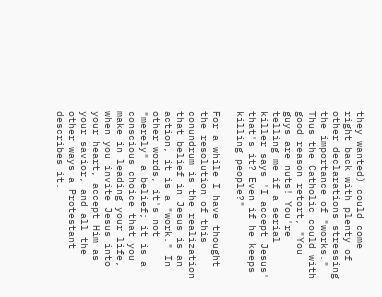they wanted) could come right back with plenty of other declarations stressing the importance of "works." Thus the Catholic could with good reason retort, "You guys are nuts! You're telling me if a serial killer says 'I accept Jesus' that's it? Even if he keeps killing people?"

For a while I have thought the resolution of this conundrum is the realization that belief in Jesus is an action, it is a "work." In other words, it's not "merely" a belief; it is a conscious choice that you make in leading your life, when you invite Jesus into your heart, accept Him as your savior, and all the other ways a Protestant describes it.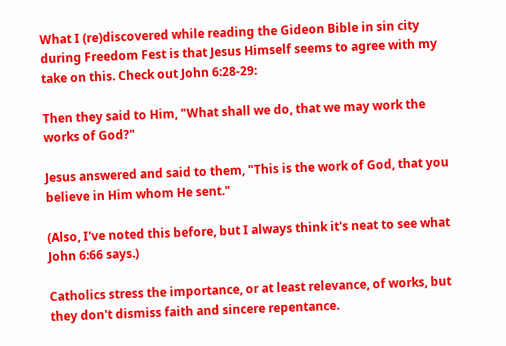What I (re)discovered while reading the Gideon Bible in sin city during Freedom Fest is that Jesus Himself seems to agree with my take on this. Check out John 6:28-29:

Then they said to Him, "What shall we do, that we may work the works of God?"

Jesus answered and said to them, "This is the work of God, that you believe in Him whom He sent."

(Also, I've noted this before, but I always think it's neat to see what John 6:66 says.)

Catholics stress the importance, or at least relevance, of works, but they don't dismiss faith and sincere repentance.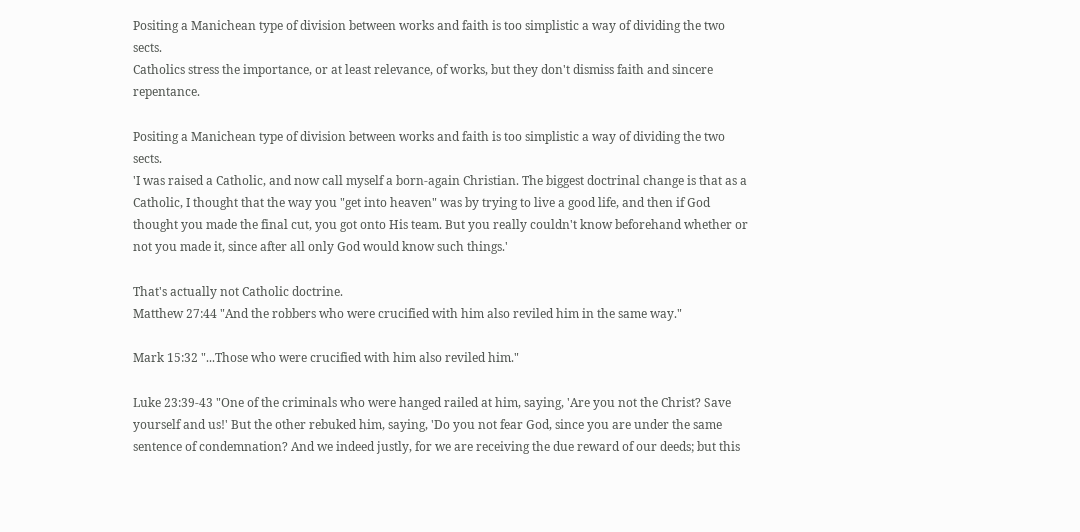Positing a Manichean type of division between works and faith is too simplistic a way of dividing the two sects.
Catholics stress the importance, or at least relevance, of works, but they don't dismiss faith and sincere repentance.

Positing a Manichean type of division between works and faith is too simplistic a way of dividing the two sects.
'I was raised a Catholic, and now call myself a born-again Christian. The biggest doctrinal change is that as a Catholic, I thought that the way you "get into heaven" was by trying to live a good life, and then if God thought you made the final cut, you got onto His team. But you really couldn't know beforehand whether or not you made it, since after all only God would know such things.'

That's actually not Catholic doctrine.
Matthew 27:44 "And the robbers who were crucified with him also reviled him in the same way."

Mark 15:32 "...Those who were crucified with him also reviled him."

Luke 23:39-43 "One of the criminals who were hanged railed at him, saying, 'Are you not the Christ? Save yourself and us!' But the other rebuked him, saying, 'Do you not fear God, since you are under the same sentence of condemnation? And we indeed justly, for we are receiving the due reward of our deeds; but this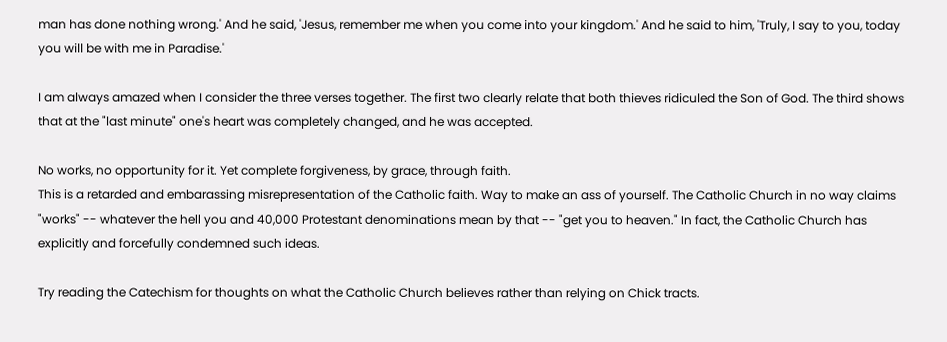man has done nothing wrong.' And he said, 'Jesus, remember me when you come into your kingdom.' And he said to him, 'Truly, I say to you, today you will be with me in Paradise.'

I am always amazed when I consider the three verses together. The first two clearly relate that both thieves ridiculed the Son of God. The third shows that at the "last minute" one's heart was completely changed, and he was accepted.

No works, no opportunity for it. Yet complete forgiveness, by grace, through faith.
This is a retarded and embarassing misrepresentation of the Catholic faith. Way to make an ass of yourself. The Catholic Church in no way claims "works" -- whatever the hell you and 40,000 Protestant denominations mean by that -- "get you to heaven." In fact, the Catholic Church has explicitly and forcefully condemned such ideas.

Try reading the Catechism for thoughts on what the Catholic Church believes rather than relying on Chick tracts.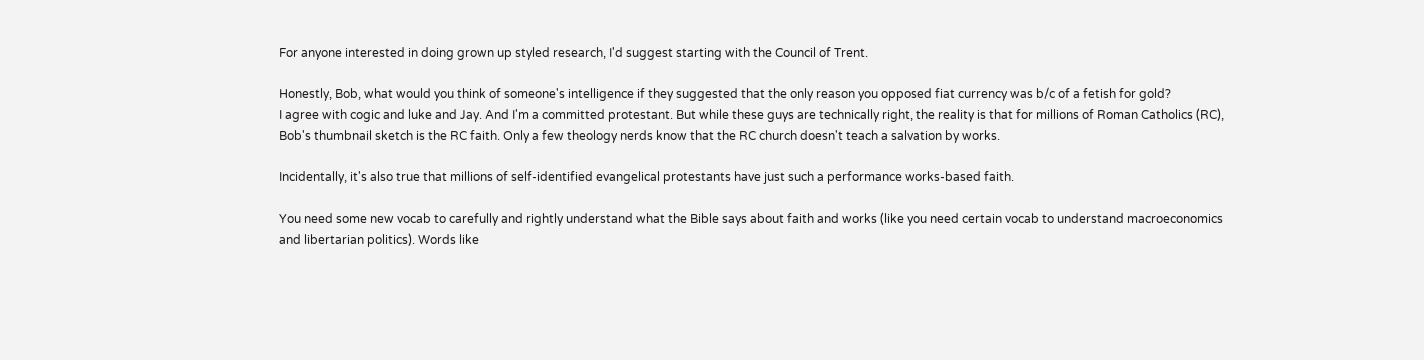For anyone interested in doing grown up styled research, I'd suggest starting with the Council of Trent.

Honestly, Bob, what would you think of someone's intelligence if they suggested that the only reason you opposed fiat currency was b/c of a fetish for gold?
I agree with cogic and luke and Jay. And I'm a committed protestant. But while these guys are technically right, the reality is that for millions of Roman Catholics (RC), Bob's thumbnail sketch is the RC faith. Only a few theology nerds know that the RC church doesn't teach a salvation by works.

Incidentally, it's also true that millions of self-identified evangelical protestants have just such a performance works-based faith.

You need some new vocab to carefully and rightly understand what the Bible says about faith and works (like you need certain vocab to understand macroeconomics and libertarian politics). Words like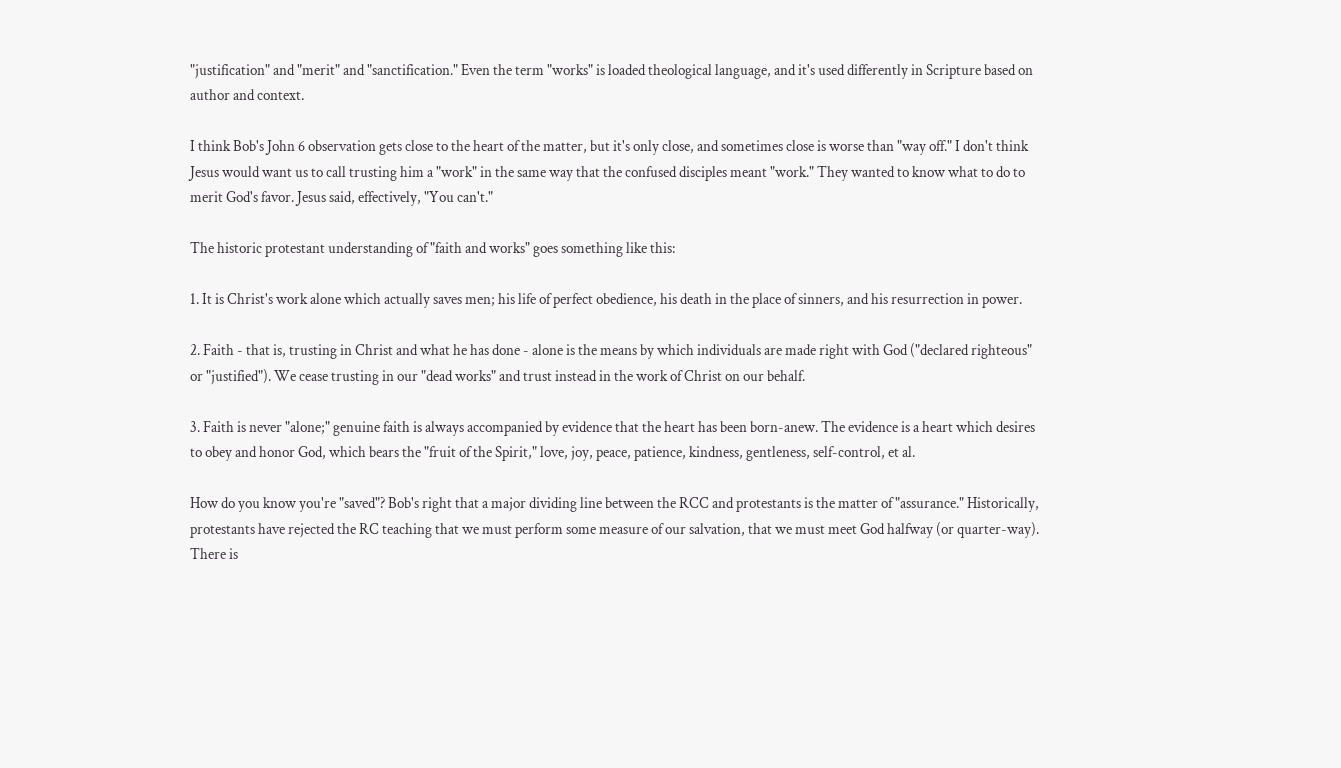"justification" and "merit" and "sanctification." Even the term "works" is loaded theological language, and it's used differently in Scripture based on author and context.

I think Bob's John 6 observation gets close to the heart of the matter, but it's only close, and sometimes close is worse than "way off." I don't think Jesus would want us to call trusting him a "work" in the same way that the confused disciples meant "work." They wanted to know what to do to merit God's favor. Jesus said, effectively, "You can't."

The historic protestant understanding of "faith and works" goes something like this:

1. It is Christ's work alone which actually saves men; his life of perfect obedience, his death in the place of sinners, and his resurrection in power.

2. Faith - that is, trusting in Christ and what he has done - alone is the means by which individuals are made right with God ("declared righteous" or "justified"). We cease trusting in our "dead works" and trust instead in the work of Christ on our behalf.

3. Faith is never "alone;" genuine faith is always accompanied by evidence that the heart has been born-anew. The evidence is a heart which desires to obey and honor God, which bears the "fruit of the Spirit," love, joy, peace, patience, kindness, gentleness, self-control, et al.

How do you know you're "saved"? Bob's right that a major dividing line between the RCC and protestants is the matter of "assurance." Historically, protestants have rejected the RC teaching that we must perform some measure of our salvation, that we must meet God halfway (or quarter-way). There is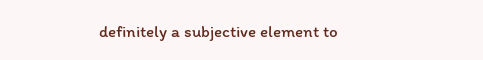definitely a subjective element to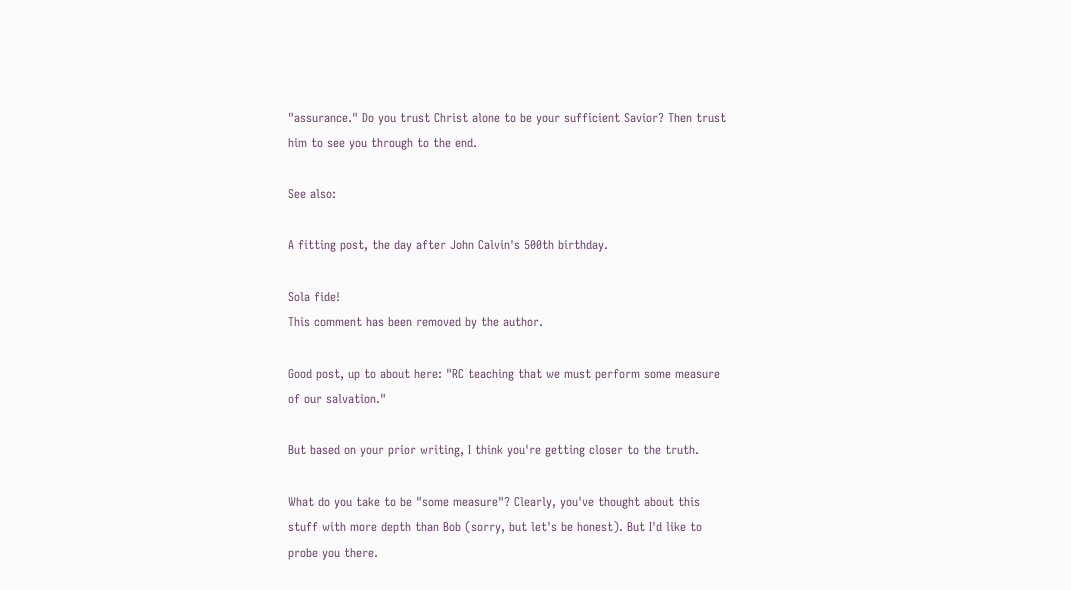"assurance." Do you trust Christ alone to be your sufficient Savior? Then trust him to see you through to the end.

See also:

A fitting post, the day after John Calvin's 500th birthday.

Sola fide!
This comment has been removed by the author.

Good post, up to about here: "RC teaching that we must perform some measure of our salvation."

But based on your prior writing, I think you're getting closer to the truth.

What do you take to be "some measure"? Clearly, you've thought about this stuff with more depth than Bob (sorry, but let's be honest). But I'd like to probe you there.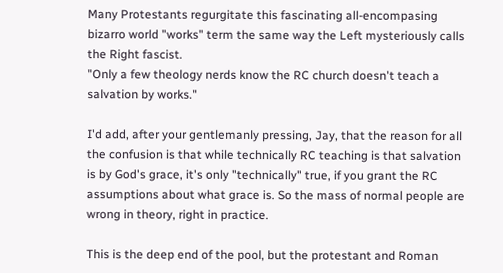Many Protestants regurgitate this fascinating all-encompasing bizarro world "works" term the same way the Left mysteriously calls the Right fascist.
"Only a few theology nerds know the RC church doesn't teach a salvation by works."

I'd add, after your gentlemanly pressing, Jay, that the reason for all the confusion is that while technically RC teaching is that salvation is by God's grace, it's only "technically" true, if you grant the RC assumptions about what grace is. So the mass of normal people are wrong in theory, right in practice.

This is the deep end of the pool, but the protestant and Roman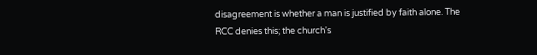disagreement is whether a man is justified by faith alone. The RCC denies this; the church's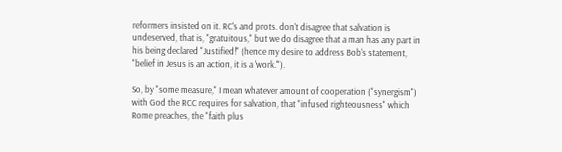reformers insisted on it. RC's and prots. don't disagree that salvation is undeserved, that is, "gratuitous," but we do disagree that a man has any part in his being declared "Justified!" (hence my desire to address Bob's statement, "belief in Jesus is an action, it is a 'work.'").

So, by "some measure," I mean whatever amount of cooperation ("synergism") with God the RCC requires for salvation, that "infused righteousness" which Rome preaches, the "faith plus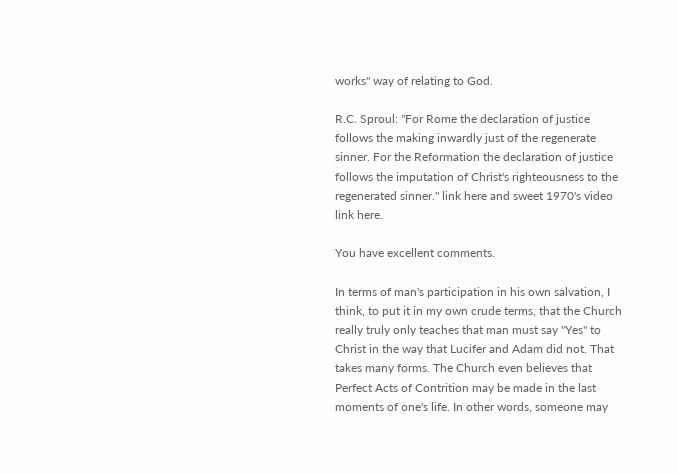works" way of relating to God.

R.C. Sproul: "For Rome the declaration of justice follows the making inwardly just of the regenerate sinner. For the Reformation the declaration of justice follows the imputation of Christ's righteousness to the regenerated sinner." link here and sweet 1970's video link here.

You have excellent comments.

In terms of man's participation in his own salvation, I think, to put it in my own crude terms, that the Church really truly only teaches that man must say "Yes" to Christ in the way that Lucifer and Adam did not. That takes many forms. The Church even believes that Perfect Acts of Contrition may be made in the last moments of one's life. In other words, someone may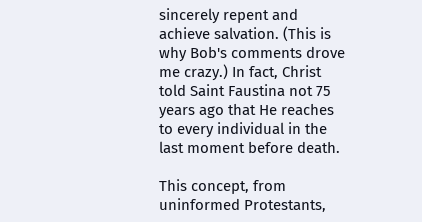sincerely repent and achieve salvation. (This is why Bob's comments drove me crazy.) In fact, Christ told Saint Faustina not 75 years ago that He reaches to every individual in the last moment before death.

This concept, from uninformed Protestants,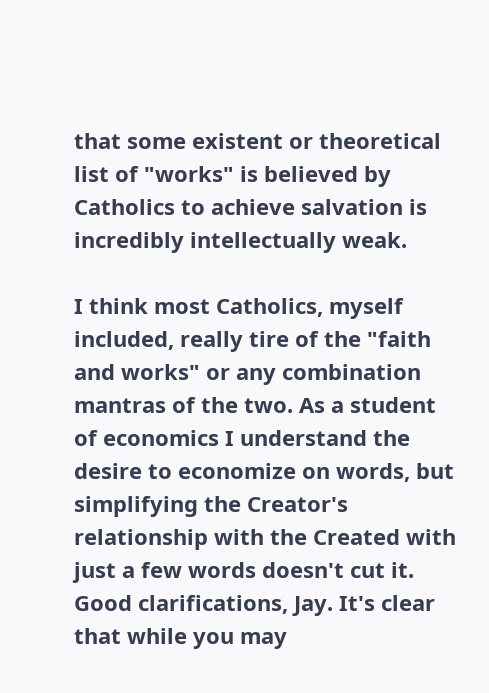that some existent or theoretical list of "works" is believed by Catholics to achieve salvation is incredibly intellectually weak.

I think most Catholics, myself included, really tire of the "faith and works" or any combination mantras of the two. As a student of economics I understand the desire to economize on words, but simplifying the Creator's relationship with the Created with just a few words doesn't cut it.
Good clarifications, Jay. It's clear that while you may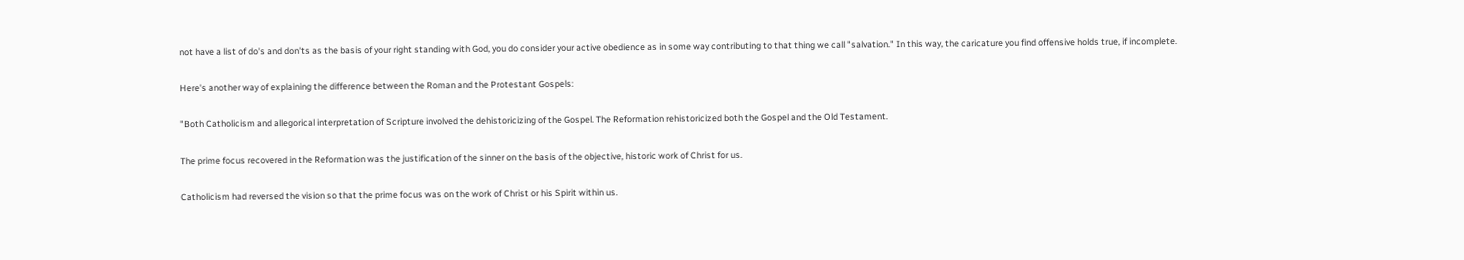not have a list of do's and don'ts as the basis of your right standing with God, you do consider your active obedience as in some way contributing to that thing we call "salvation." In this way, the caricature you find offensive holds true, if incomplete.

Here's another way of explaining the difference between the Roman and the Protestant Gospels:

"Both Catholicism and allegorical interpretation of Scripture involved the dehistoricizing of the Gospel. The Reformation rehistoricized both the Gospel and the Old Testament.

The prime focus recovered in the Reformation was the justification of the sinner on the basis of the objective, historic work of Christ for us.

Catholicism had reversed the vision so that the prime focus was on the work of Christ or his Spirit within us.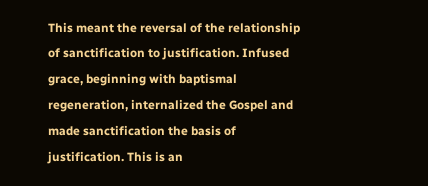This meant the reversal of the relationship of sanctification to justification. Infused grace, beginning with baptismal regeneration, internalized the Gospel and made sanctification the basis of justification. This is an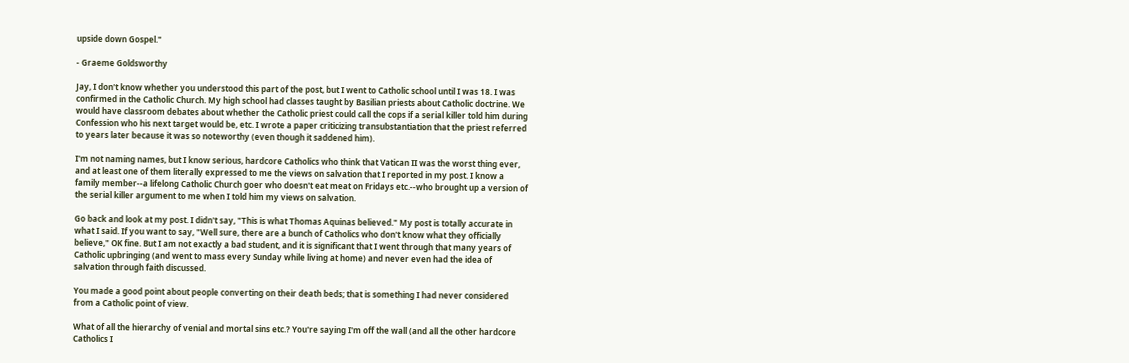upside down Gospel."

- Graeme Goldsworthy

Jay, I don't know whether you understood this part of the post, but I went to Catholic school until I was 18. I was confirmed in the Catholic Church. My high school had classes taught by Basilian priests about Catholic doctrine. We would have classroom debates about whether the Catholic priest could call the cops if a serial killer told him during Confession who his next target would be, etc. I wrote a paper criticizing transubstantiation that the priest referred to years later because it was so noteworthy (even though it saddened him).

I'm not naming names, but I know serious, hardcore Catholics who think that Vatican II was the worst thing ever, and at least one of them literally expressed to me the views on salvation that I reported in my post. I know a family member--a lifelong Catholic Church goer who doesn't eat meat on Fridays etc.--who brought up a version of the serial killer argument to me when I told him my views on salvation.

Go back and look at my post. I didn't say, "This is what Thomas Aquinas believed." My post is totally accurate in what I said. If you want to say, "Well sure, there are a bunch of Catholics who don't know what they officially believe," OK fine. But I am not exactly a bad student, and it is significant that I went through that many years of Catholic upbringing (and went to mass every Sunday while living at home) and never even had the idea of salvation through faith discussed.

You made a good point about people converting on their death beds; that is something I had never considered from a Catholic point of view.

What of all the hierarchy of venial and mortal sins etc.? You're saying I'm off the wall (and all the other hardcore Catholics I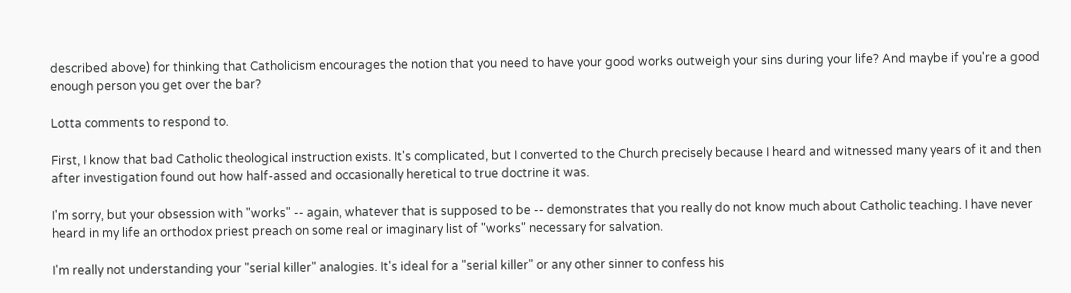described above) for thinking that Catholicism encourages the notion that you need to have your good works outweigh your sins during your life? And maybe if you're a good enough person you get over the bar?

Lotta comments to respond to.

First, I know that bad Catholic theological instruction exists. It's complicated, but I converted to the Church precisely because I heard and witnessed many years of it and then after investigation found out how half-assed and occasionally heretical to true doctrine it was.

I'm sorry, but your obsession with "works" -- again, whatever that is supposed to be -- demonstrates that you really do not know much about Catholic teaching. I have never heard in my life an orthodox priest preach on some real or imaginary list of "works" necessary for salvation.

I'm really not understanding your "serial killer" analogies. It's ideal for a "serial killer" or any other sinner to confess his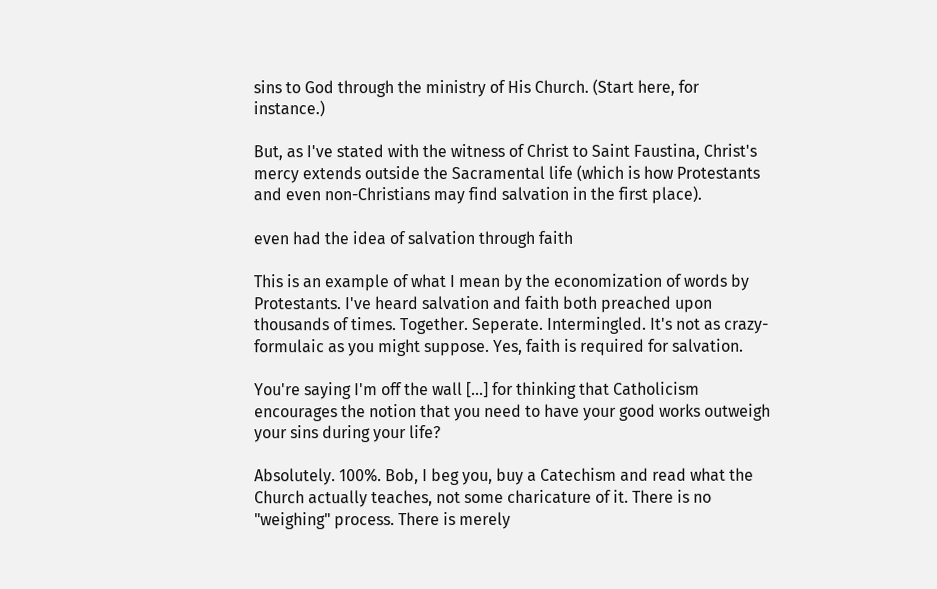sins to God through the ministry of His Church. (Start here, for instance.)

But, as I've stated with the witness of Christ to Saint Faustina, Christ's mercy extends outside the Sacramental life (which is how Protestants and even non-Christians may find salvation in the first place).

even had the idea of salvation through faith

This is an example of what I mean by the economization of words by Protestants. I've heard salvation and faith both preached upon thousands of times. Together. Seperate. Intermingled. It's not as crazy-formulaic as you might suppose. Yes, faith is required for salvation.

You're saying I'm off the wall [...] for thinking that Catholicism encourages the notion that you need to have your good works outweigh your sins during your life?

Absolutely. 100%. Bob, I beg you, buy a Catechism and read what the Church actually teaches, not some charicature of it. There is no "weighing" process. There is merely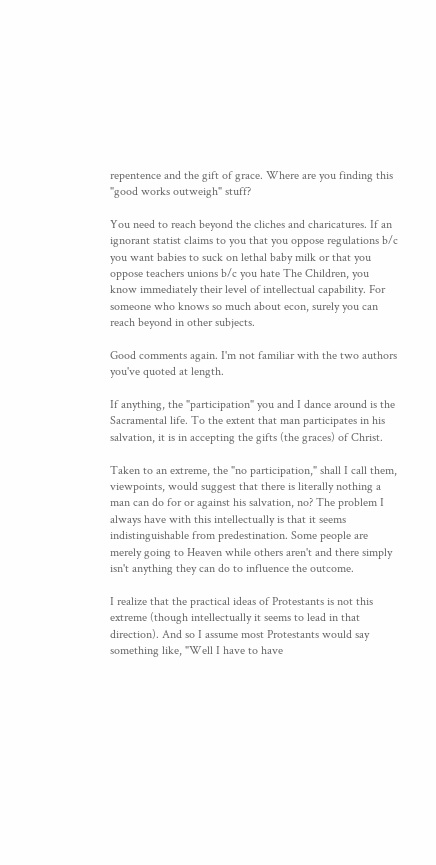repentence and the gift of grace. Where are you finding this "good works outweigh" stuff?

You need to reach beyond the cliches and charicatures. If an ignorant statist claims to you that you oppose regulations b/c you want babies to suck on lethal baby milk or that you oppose teachers unions b/c you hate The Children, you know immediately their level of intellectual capability. For someone who knows so much about econ, surely you can reach beyond in other subjects.

Good comments again. I'm not familiar with the two authors you've quoted at length.

If anything, the "participation" you and I dance around is the Sacramental life. To the extent that man participates in his salvation, it is in accepting the gifts (the graces) of Christ.

Taken to an extreme, the "no participation," shall I call them, viewpoints, would suggest that there is literally nothing a man can do for or against his salvation, no? The problem I always have with this intellectually is that it seems indistinguishable from predestination. Some people are merely going to Heaven while others aren't and there simply isn't anything they can do to influence the outcome.

I realize that the practical ideas of Protestants is not this extreme (though intellectually it seems to lead in that direction). And so I assume most Protestants would say something like, "Well I have to have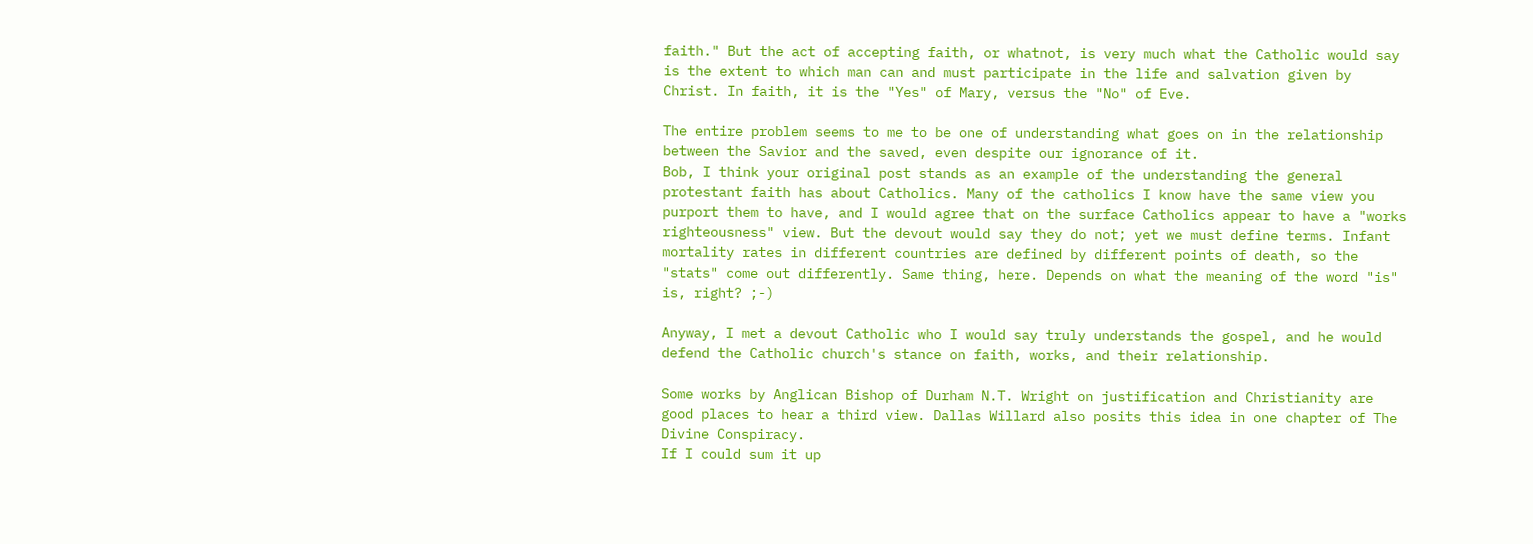faith." But the act of accepting faith, or whatnot, is very much what the Catholic would say is the extent to which man can and must participate in the life and salvation given by Christ. In faith, it is the "Yes" of Mary, versus the "No" of Eve.

The entire problem seems to me to be one of understanding what goes on in the relationship between the Savior and the saved, even despite our ignorance of it.
Bob, I think your original post stands as an example of the understanding the general protestant faith has about Catholics. Many of the catholics I know have the same view you purport them to have, and I would agree that on the surface Catholics appear to have a "works righteousness" view. But the devout would say they do not; yet we must define terms. Infant mortality rates in different countries are defined by different points of death, so the "stats" come out differently. Same thing, here. Depends on what the meaning of the word "is" is, right? ;-)

Anyway, I met a devout Catholic who I would say truly understands the gospel, and he would defend the Catholic church's stance on faith, works, and their relationship.

Some works by Anglican Bishop of Durham N.T. Wright on justification and Christianity are good places to hear a third view. Dallas Willard also posits this idea in one chapter of The Divine Conspiracy.
If I could sum it up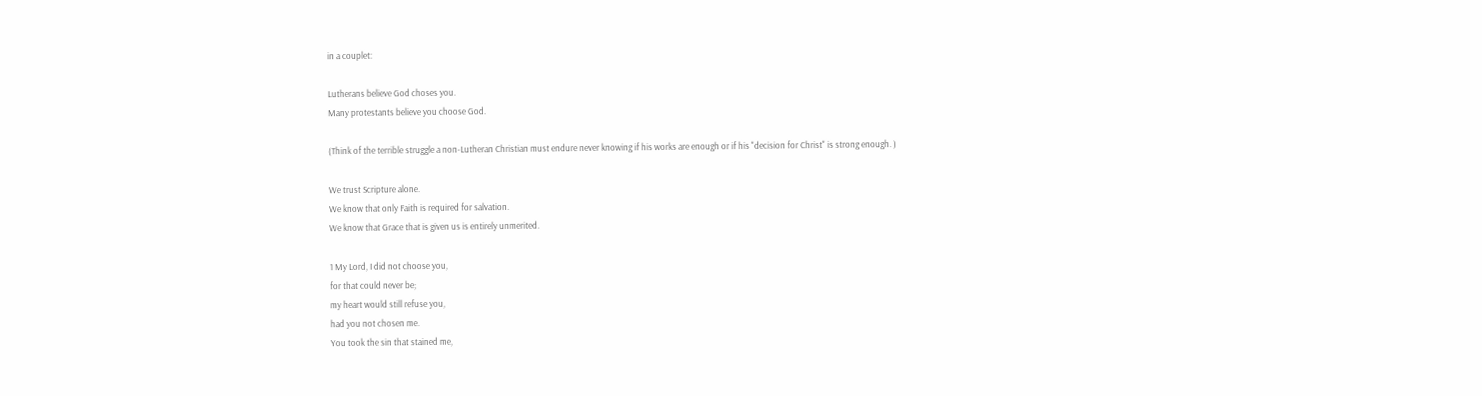in a couplet:

Lutherans believe God choses you.
Many protestants believe you choose God.

(Think of the terrible struggle a non-Lutheran Christian must endure never knowing if his works are enough or if his "decision for Christ" is strong enough. )

We trust Scripture alone.
We know that only Faith is required for salvation.
We know that Grace that is given us is entirely unmerited.

1 My Lord, I did not choose you,
for that could never be;
my heart would still refuse you,
had you not chosen me.
You took the sin that stained me,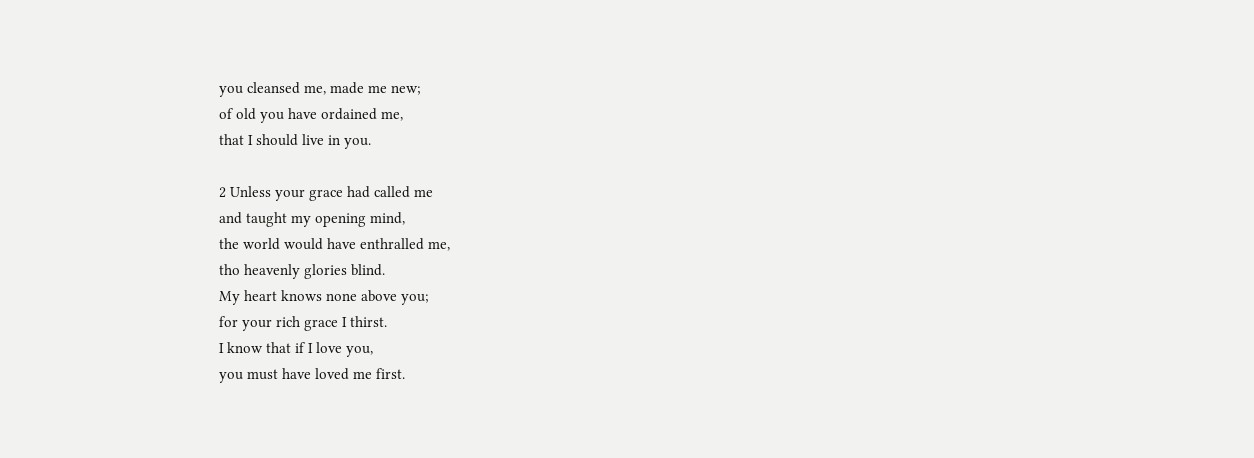you cleansed me, made me new;
of old you have ordained me,
that I should live in you.

2 Unless your grace had called me
and taught my opening mind,
the world would have enthralled me,
tho heavenly glories blind.
My heart knows none above you;
for your rich grace I thirst.
I know that if I love you,
you must have loved me first.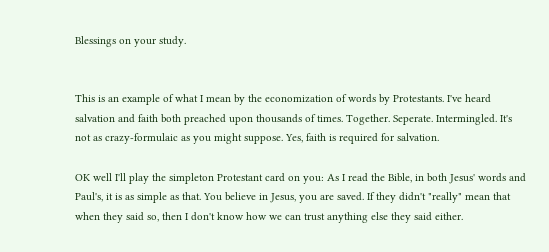Blessings on your study.


This is an example of what I mean by the economization of words by Protestants. I've heard salvation and faith both preached upon thousands of times. Together. Seperate. Intermingled. It's not as crazy-formulaic as you might suppose. Yes, faith is required for salvation.

OK well I'll play the simpleton Protestant card on you: As I read the Bible, in both Jesus' words and Paul's, it is as simple as that. You believe in Jesus, you are saved. If they didn't "really" mean that when they said so, then I don't know how we can trust anything else they said either.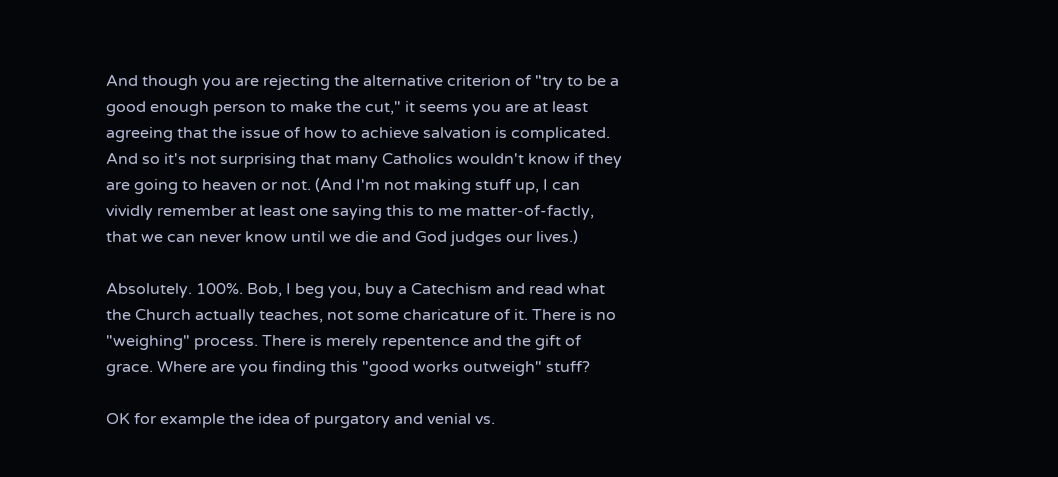And though you are rejecting the alternative criterion of "try to be a good enough person to make the cut," it seems you are at least agreeing that the issue of how to achieve salvation is complicated. And so it's not surprising that many Catholics wouldn't know if they are going to heaven or not. (And I'm not making stuff up, I can vividly remember at least one saying this to me matter-of-factly, that we can never know until we die and God judges our lives.)

Absolutely. 100%. Bob, I beg you, buy a Catechism and read what the Church actually teaches, not some charicature of it. There is no "weighing" process. There is merely repentence and the gift of grace. Where are you finding this "good works outweigh" stuff?

OK for example the idea of purgatory and venial vs.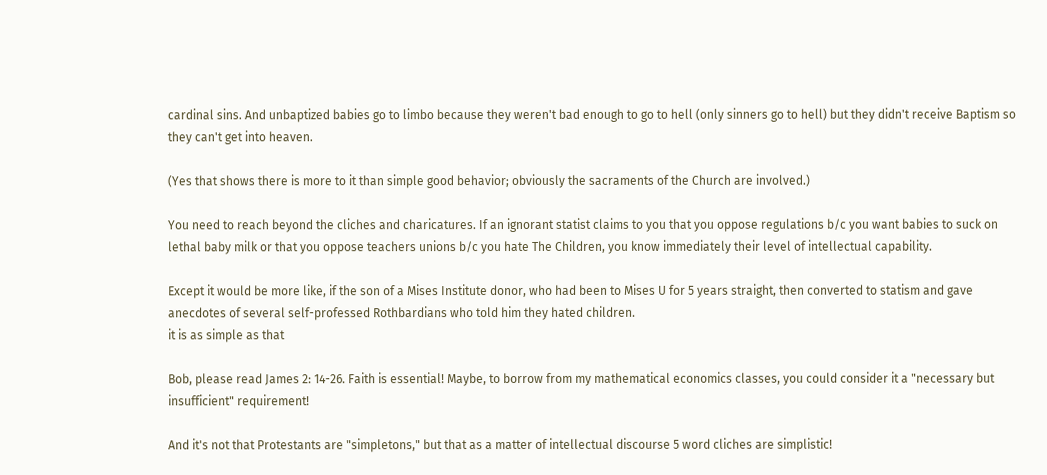cardinal sins. And unbaptized babies go to limbo because they weren't bad enough to go to hell (only sinners go to hell) but they didn't receive Baptism so they can't get into heaven.

(Yes that shows there is more to it than simple good behavior; obviously the sacraments of the Church are involved.)

You need to reach beyond the cliches and charicatures. If an ignorant statist claims to you that you oppose regulations b/c you want babies to suck on lethal baby milk or that you oppose teachers unions b/c you hate The Children, you know immediately their level of intellectual capability.

Except it would be more like, if the son of a Mises Institute donor, who had been to Mises U for 5 years straight, then converted to statism and gave anecdotes of several self-professed Rothbardians who told him they hated children.
it is as simple as that

Bob, please read James 2: 14-26. Faith is essential! Maybe, to borrow from my mathematical economics classes, you could consider it a "necessary but insufficient" requirement!

And it's not that Protestants are "simpletons," but that as a matter of intellectual discourse 5 word cliches are simplistic!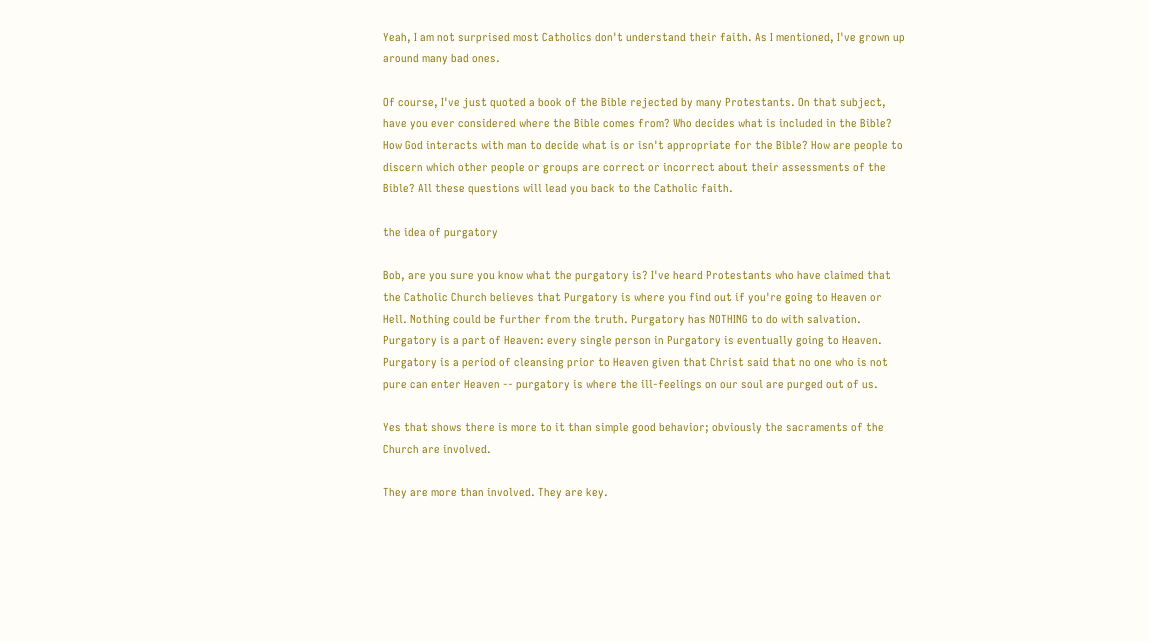Yeah, I am not surprised most Catholics don't understand their faith. As I mentioned, I've grown up around many bad ones.

Of course, I've just quoted a book of the Bible rejected by many Protestants. On that subject, have you ever considered where the Bible comes from? Who decides what is included in the Bible? How God interacts with man to decide what is or isn't appropriate for the Bible? How are people to discern which other people or groups are correct or incorrect about their assessments of the Bible? All these questions will lead you back to the Catholic faith.

the idea of purgatory

Bob, are you sure you know what the purgatory is? I've heard Protestants who have claimed that the Catholic Church believes that Purgatory is where you find out if you're going to Heaven or Hell. Nothing could be further from the truth. Purgatory has NOTHING to do with salvation. Purgatory is a part of Heaven: every single person in Purgatory is eventually going to Heaven. Purgatory is a period of cleansing prior to Heaven given that Christ said that no one who is not pure can enter Heaven -- purgatory is where the ill-feelings on our soul are purged out of us.

Yes that shows there is more to it than simple good behavior; obviously the sacraments of the Church are involved.

They are more than involved. They are key.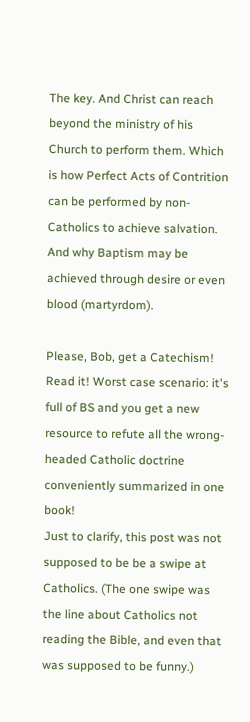The key. And Christ can reach beyond the ministry of his Church to perform them. Which is how Perfect Acts of Contrition can be performed by non-Catholics to achieve salvation. And why Baptism may be achieved through desire or even blood (martyrdom).

Please, Bob, get a Catechism! Read it! Worst case scenario: it's full of BS and you get a new resource to refute all the wrong-headed Catholic doctrine conveniently summarized in one book!
Just to clarify, this post was not supposed to be be a swipe at Catholics. (The one swipe was the line about Catholics not reading the Bible, and even that was supposed to be funny.)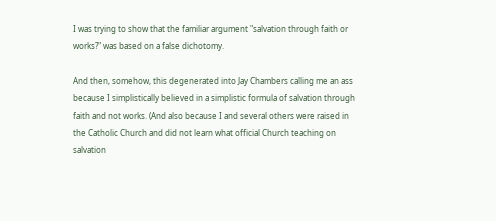I was trying to show that the familiar argument "salvation through faith or works?" was based on a false dichotomy.

And then, somehow, this degenerated into Jay Chambers calling me an ass because I simplistically believed in a simplistic formula of salvation through faith and not works. (And also because I and several others were raised in the Catholic Church and did not learn what official Church teaching on salvation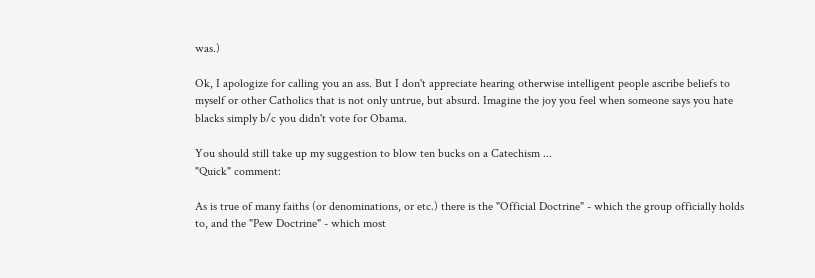was.)

Ok, I apologize for calling you an ass. But I don't appreciate hearing otherwise intelligent people ascribe beliefs to myself or other Catholics that is not only untrue, but absurd. Imagine the joy you feel when someone says you hate blacks simply b/c you didn't vote for Obama.

You should still take up my suggestion to blow ten bucks on a Catechism ...
"Quick" comment:

As is true of many faiths (or denominations, or etc.) there is the "Official Doctrine" - which the group officially holds to, and the "Pew Doctrine" - which most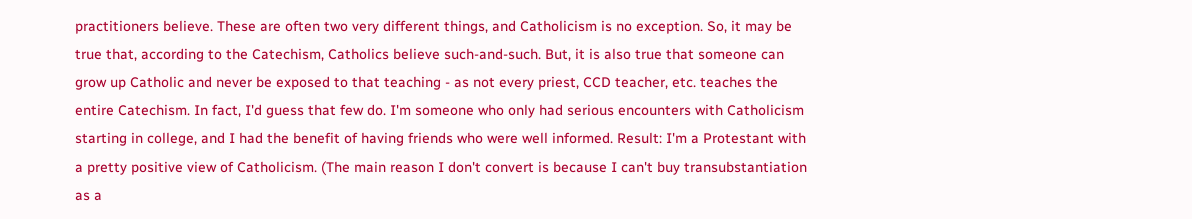practitioners believe. These are often two very different things, and Catholicism is no exception. So, it may be true that, according to the Catechism, Catholics believe such-and-such. But, it is also true that someone can grow up Catholic and never be exposed to that teaching - as not every priest, CCD teacher, etc. teaches the entire Catechism. In fact, I'd guess that few do. I'm someone who only had serious encounters with Catholicism starting in college, and I had the benefit of having friends who were well informed. Result: I'm a Protestant with a pretty positive view of Catholicism. (The main reason I don't convert is because I can't buy transubstantiation as a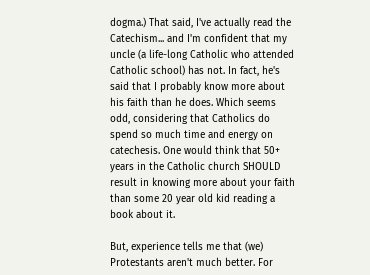dogma.) That said, I've actually read the Catechism... and I'm confident that my uncle (a life-long Catholic who attended Catholic school) has not. In fact, he's said that I probably know more about his faith than he does. Which seems odd, considering that Catholics do spend so much time and energy on catechesis. One would think that 50+ years in the Catholic church SHOULD result in knowing more about your faith than some 20 year old kid reading a book about it.

But, experience tells me that (we) Protestants aren't much better. For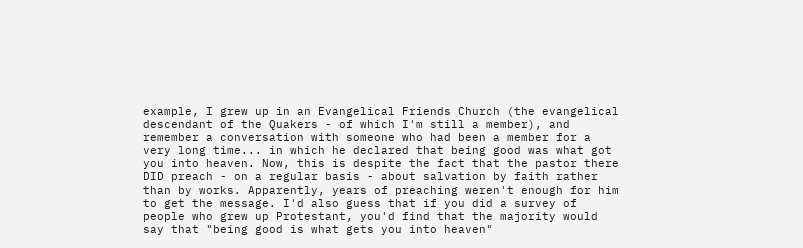example, I grew up in an Evangelical Friends Church (the evangelical descendant of the Quakers - of which I'm still a member), and remember a conversation with someone who had been a member for a very long time... in which he declared that being good was what got you into heaven. Now, this is despite the fact that the pastor there DID preach - on a regular basis - about salvation by faith rather than by works. Apparently, years of preaching weren't enough for him to get the message. I'd also guess that if you did a survey of people who grew up Protestant, you'd find that the majority would say that "being good is what gets you into heaven"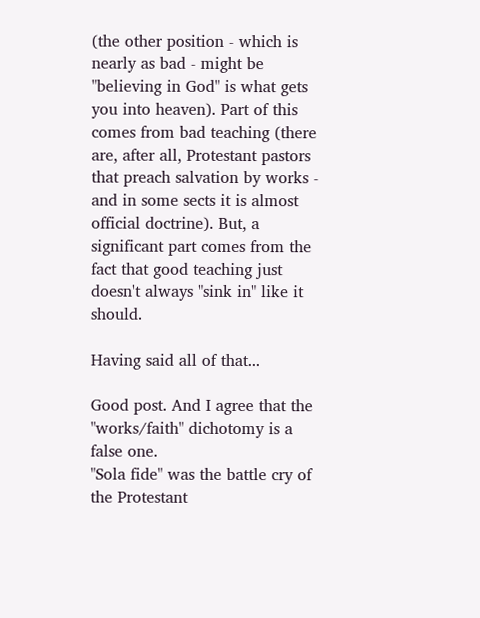(the other position - which is nearly as bad - might be "believing in God" is what gets you into heaven). Part of this comes from bad teaching (there are, after all, Protestant pastors that preach salvation by works - and in some sects it is almost official doctrine). But, a significant part comes from the fact that good teaching just doesn't always "sink in" like it should.

Having said all of that...

Good post. And I agree that the "works/faith" dichotomy is a false one.
"Sola fide" was the battle cry of the Protestant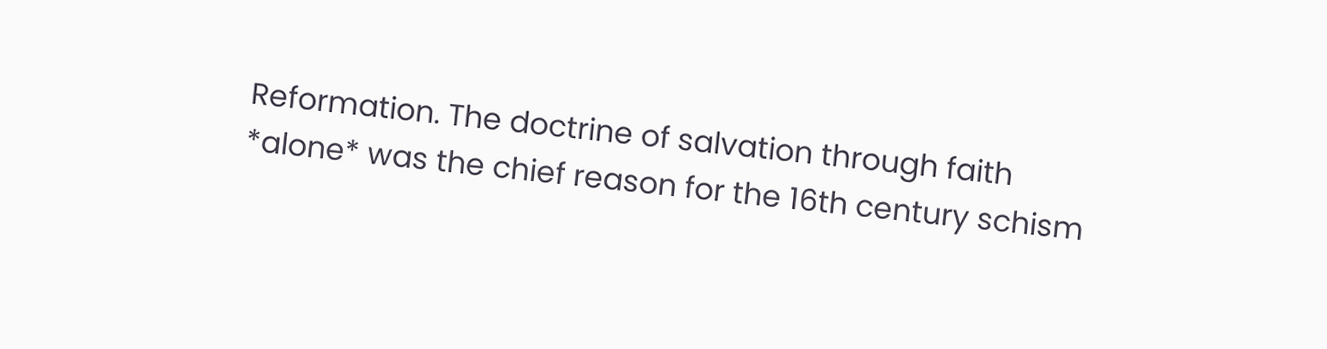Reformation. The doctrine of salvation through faith *alone* was the chief reason for the 16th century schism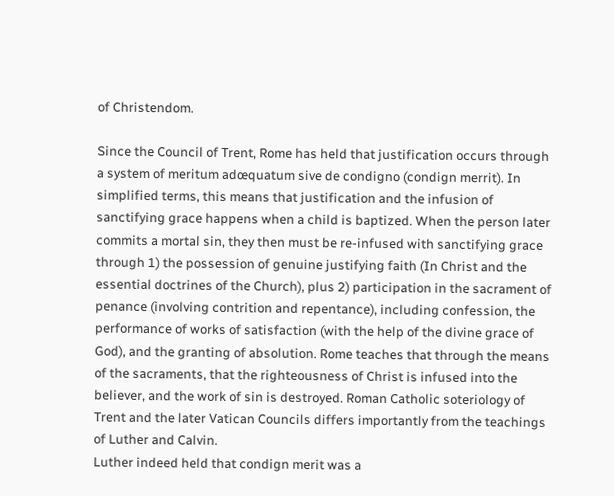of Christendom.

Since the Council of Trent, Rome has held that justification occurs through a system of meritum adœquatum sive de condigno (condign merrit). In simplified terms, this means that justification and the infusion of sanctifying grace happens when a child is baptized. When the person later commits a mortal sin, they then must be re-infused with sanctifying grace through 1) the possession of genuine justifying faith (In Christ and the essential doctrines of the Church), plus 2) participation in the sacrament of penance (involving contrition and repentance), including confession, the performance of works of satisfaction (with the help of the divine grace of God), and the granting of absolution. Rome teaches that through the means of the sacraments, that the righteousness of Christ is infused into the believer, and the work of sin is destroyed. Roman Catholic soteriology of Trent and the later Vatican Councils differs importantly from the teachings of Luther and Calvin.
Luther indeed held that condign merit was a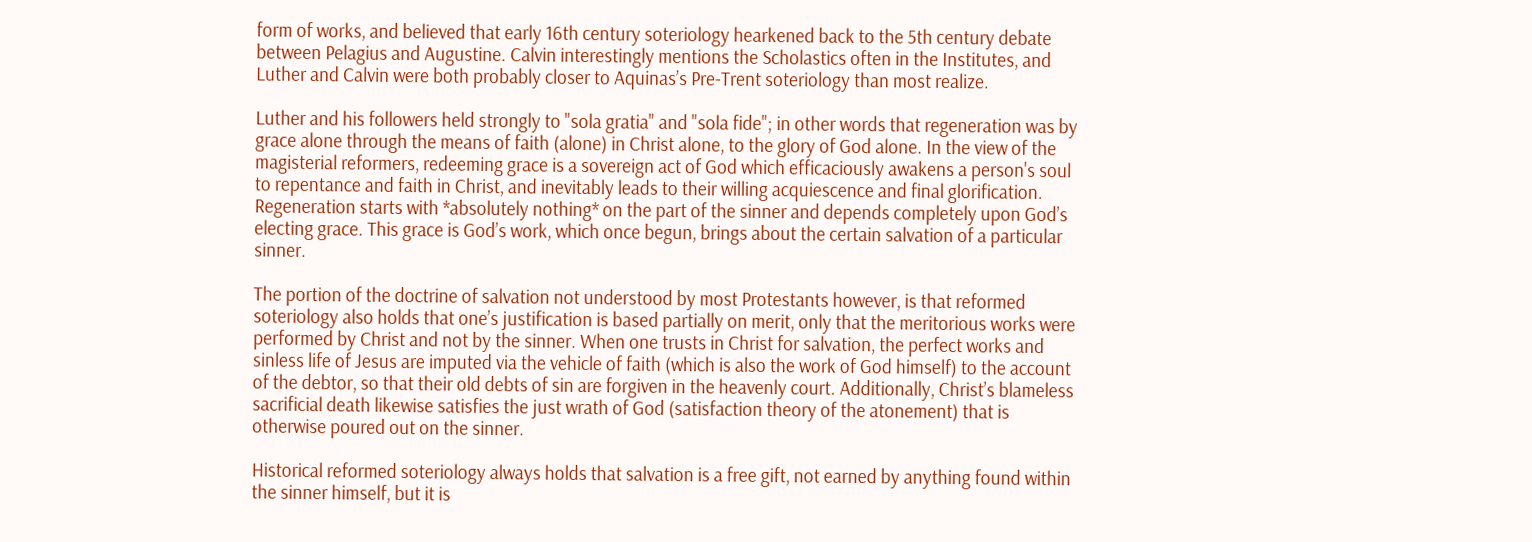form of works, and believed that early 16th century soteriology hearkened back to the 5th century debate between Pelagius and Augustine. Calvin interestingly mentions the Scholastics often in the Institutes, and Luther and Calvin were both probably closer to Aquinas’s Pre-Trent soteriology than most realize.

Luther and his followers held strongly to "sola gratia" and "sola fide"; in other words that regeneration was by grace alone through the means of faith (alone) in Christ alone, to the glory of God alone. In the view of the magisterial reformers, redeeming grace is a sovereign act of God which efficaciously awakens a person's soul to repentance and faith in Christ, and inevitably leads to their willing acquiescence and final glorification. Regeneration starts with *absolutely nothing* on the part of the sinner and depends completely upon God’s electing grace. This grace is God’s work, which once begun, brings about the certain salvation of a particular sinner.

The portion of the doctrine of salvation not understood by most Protestants however, is that reformed soteriology also holds that one’s justification is based partially on merit, only that the meritorious works were performed by Christ and not by the sinner. When one trusts in Christ for salvation, the perfect works and sinless life of Jesus are imputed via the vehicle of faith (which is also the work of God himself) to the account of the debtor, so that their old debts of sin are forgiven in the heavenly court. Additionally, Christ’s blameless sacrificial death likewise satisfies the just wrath of God (satisfaction theory of the atonement) that is otherwise poured out on the sinner.

Historical reformed soteriology always holds that salvation is a free gift, not earned by anything found within the sinner himself, but it is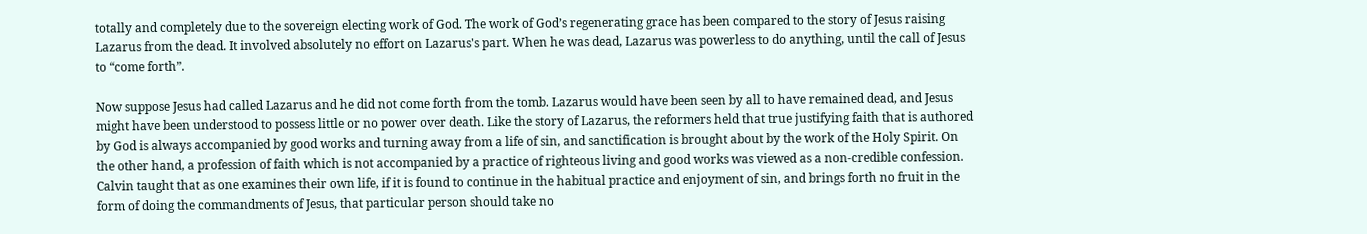totally and completely due to the sovereign electing work of God. The work of God’s regenerating grace has been compared to the story of Jesus raising Lazarus from the dead. It involved absolutely no effort on Lazarus's part. When he was dead, Lazarus was powerless to do anything, until the call of Jesus to “come forth”.

Now suppose Jesus had called Lazarus and he did not come forth from the tomb. Lazarus would have been seen by all to have remained dead, and Jesus might have been understood to possess little or no power over death. Like the story of Lazarus, the reformers held that true justifying faith that is authored by God is always accompanied by good works and turning away from a life of sin, and sanctification is brought about by the work of the Holy Spirit. On the other hand, a profession of faith which is not accompanied by a practice of righteous living and good works was viewed as a non-credible confession. Calvin taught that as one examines their own life, if it is found to continue in the habitual practice and enjoyment of sin, and brings forth no fruit in the form of doing the commandments of Jesus, that particular person should take no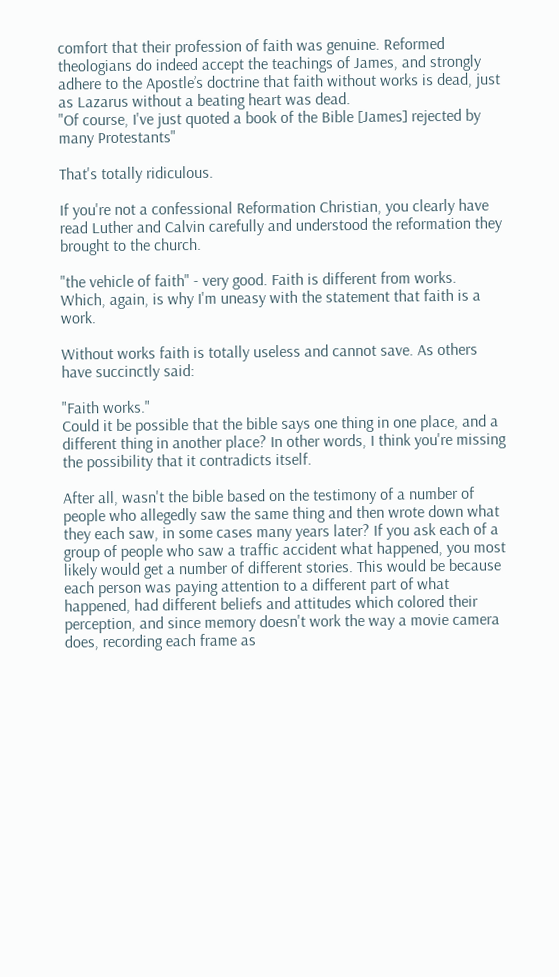comfort that their profession of faith was genuine. Reformed theologians do indeed accept the teachings of James, and strongly adhere to the Apostle’s doctrine that faith without works is dead, just as Lazarus without a beating heart was dead.
"Of course, I've just quoted a book of the Bible [James] rejected by many Protestants"

That's totally ridiculous.

If you're not a confessional Reformation Christian, you clearly have read Luther and Calvin carefully and understood the reformation they brought to the church.

"the vehicle of faith" - very good. Faith is different from works. Which, again, is why I'm uneasy with the statement that faith is a work.

Without works faith is totally useless and cannot save. As others have succinctly said:

"Faith works."
Could it be possible that the bible says one thing in one place, and a different thing in another place? In other words, I think you're missing the possibility that it contradicts itself.

After all, wasn't the bible based on the testimony of a number of people who allegedly saw the same thing and then wrote down what they each saw, in some cases many years later? If you ask each of a group of people who saw a traffic accident what happened, you most likely would get a number of different stories. This would be because each person was paying attention to a different part of what happened, had different beliefs and attitudes which colored their perception, and since memory doesn't work the way a movie camera does, recording each frame as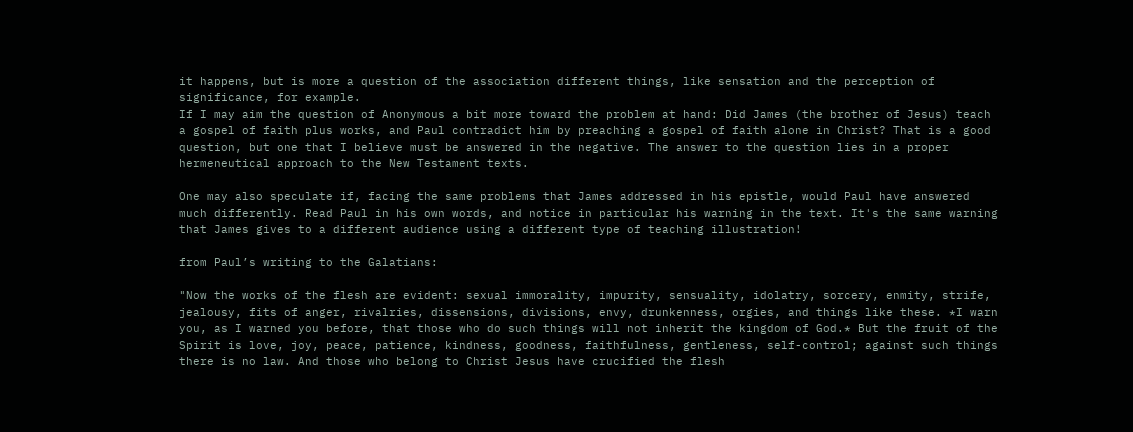it happens, but is more a question of the association different things, like sensation and the perception of significance, for example.
If I may aim the question of Anonymous a bit more toward the problem at hand: Did James (the brother of Jesus) teach a gospel of faith plus works, and Paul contradict him by preaching a gospel of faith alone in Christ? That is a good question, but one that I believe must be answered in the negative. The answer to the question lies in a proper hermeneutical approach to the New Testament texts.

One may also speculate if, facing the same problems that James addressed in his epistle, would Paul have answered much differently. Read Paul in his own words, and notice in particular his warning in the text. It's the same warning that James gives to a different audience using a different type of teaching illustration!

from Paul’s writing to the Galatians:

"Now the works of the flesh are evident: sexual immorality, impurity, sensuality, idolatry, sorcery, enmity, strife, jealousy, fits of anger, rivalries, dissensions, divisions, envy, drunkenness, orgies, and things like these. *I warn you, as I warned you before, that those who do such things will not inherit the kingdom of God.* But the fruit of the Spirit is love, joy, peace, patience, kindness, goodness, faithfulness, gentleness, self-control; against such things there is no law. And those who belong to Christ Jesus have crucified the flesh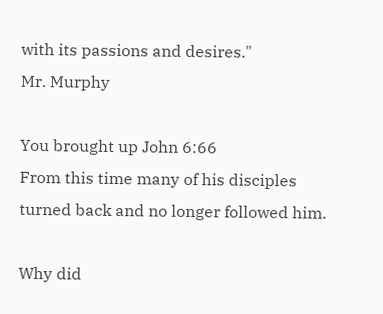with its passions and desires."
Mr. Murphy

You brought up John 6:66
From this time many of his disciples turned back and no longer followed him.

Why did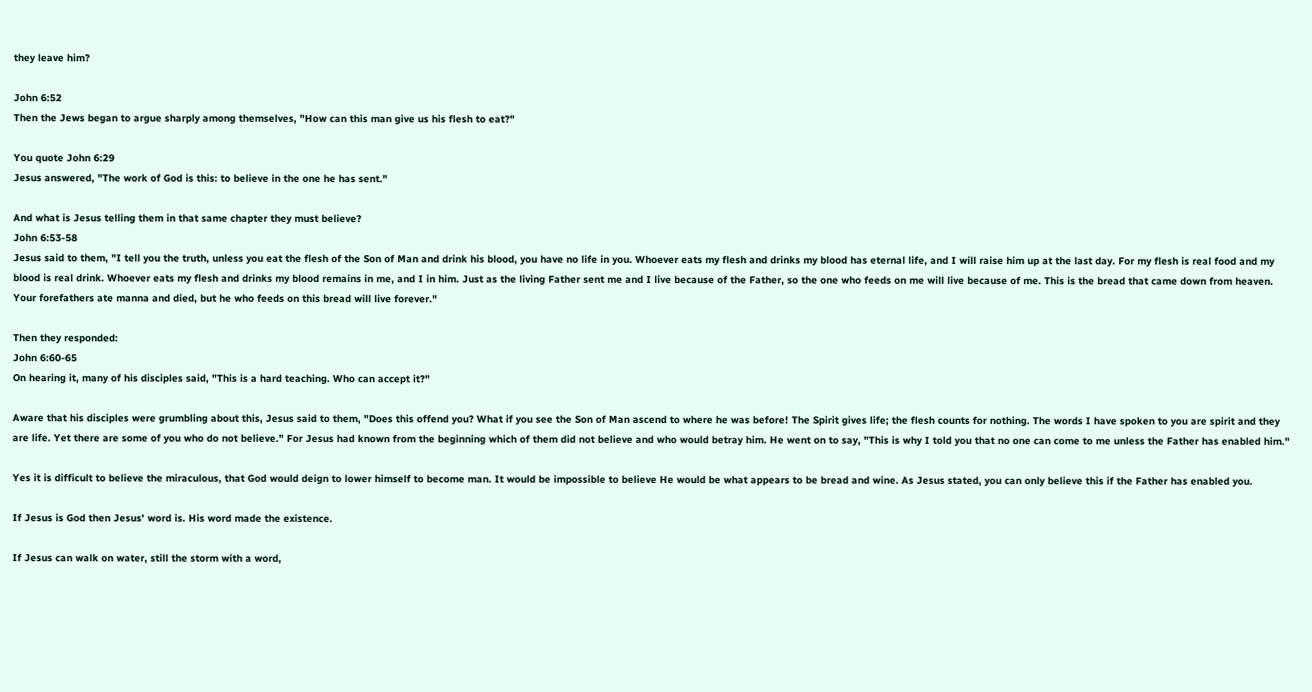they leave him?

John 6:52
Then the Jews began to argue sharply among themselves, "How can this man give us his flesh to eat?"

You quote John 6:29
Jesus answered, "The work of God is this: to believe in the one he has sent."

And what is Jesus telling them in that same chapter they must believe?
John 6:53-58
Jesus said to them, "I tell you the truth, unless you eat the flesh of the Son of Man and drink his blood, you have no life in you. Whoever eats my flesh and drinks my blood has eternal life, and I will raise him up at the last day. For my flesh is real food and my blood is real drink. Whoever eats my flesh and drinks my blood remains in me, and I in him. Just as the living Father sent me and I live because of the Father, so the one who feeds on me will live because of me. This is the bread that came down from heaven. Your forefathers ate manna and died, but he who feeds on this bread will live forever."

Then they responded:
John 6:60-65
On hearing it, many of his disciples said, "This is a hard teaching. Who can accept it?"

Aware that his disciples were grumbling about this, Jesus said to them, "Does this offend you? What if you see the Son of Man ascend to where he was before! The Spirit gives life; the flesh counts for nothing. The words I have spoken to you are spirit and they are life. Yet there are some of you who do not believe." For Jesus had known from the beginning which of them did not believe and who would betray him. He went on to say, "This is why I told you that no one can come to me unless the Father has enabled him."

Yes it is difficult to believe the miraculous, that God would deign to lower himself to become man. It would be impossible to believe He would be what appears to be bread and wine. As Jesus stated, you can only believe this if the Father has enabled you.

If Jesus is God then Jesus' word is. His word made the existence.

If Jesus can walk on water, still the storm with a word,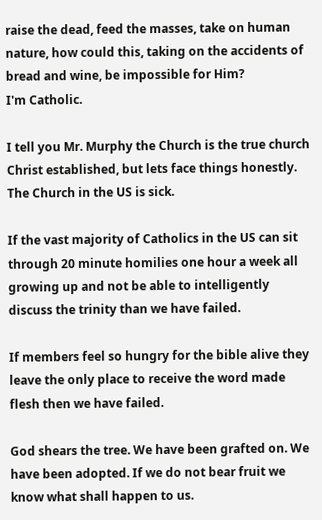raise the dead, feed the masses, take on human nature, how could this, taking on the accidents of bread and wine, be impossible for Him?
I'm Catholic.

I tell you Mr. Murphy the Church is the true church Christ established, but lets face things honestly. The Church in the US is sick.

If the vast majority of Catholics in the US can sit through 20 minute homilies one hour a week all growing up and not be able to intelligently discuss the trinity than we have failed.

If members feel so hungry for the bible alive they leave the only place to receive the word made flesh then we have failed.

God shears the tree. We have been grafted on. We have been adopted. If we do not bear fruit we know what shall happen to us.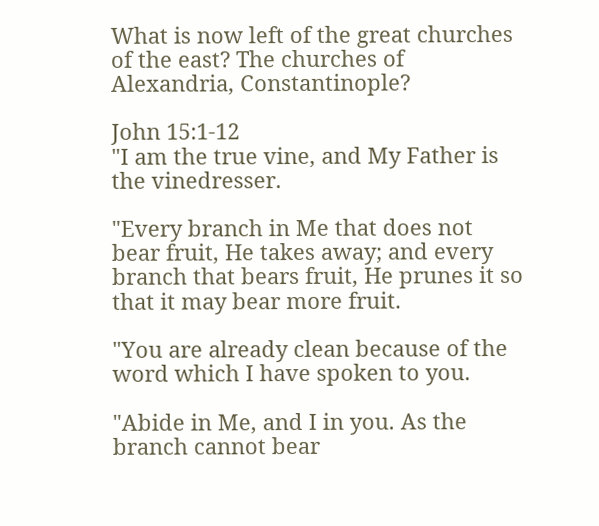What is now left of the great churches of the east? The churches of Alexandria, Constantinople?

John 15:1-12
"I am the true vine, and My Father is the vinedresser.

"Every branch in Me that does not bear fruit, He takes away; and every branch that bears fruit, He prunes it so that it may bear more fruit.

"You are already clean because of the word which I have spoken to you.

"Abide in Me, and I in you. As the branch cannot bear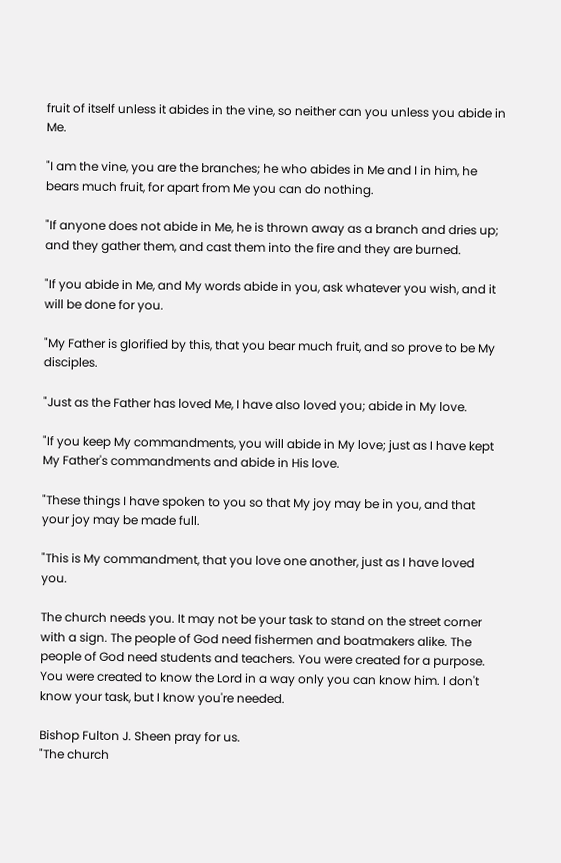fruit of itself unless it abides in the vine, so neither can you unless you abide in Me.

"I am the vine, you are the branches; he who abides in Me and I in him, he bears much fruit, for apart from Me you can do nothing.

"If anyone does not abide in Me, he is thrown away as a branch and dries up; and they gather them, and cast them into the fire and they are burned.

"If you abide in Me, and My words abide in you, ask whatever you wish, and it will be done for you.

"My Father is glorified by this, that you bear much fruit, and so prove to be My disciples.

"Just as the Father has loved Me, I have also loved you; abide in My love.

"If you keep My commandments, you will abide in My love; just as I have kept My Father's commandments and abide in His love.

"These things I have spoken to you so that My joy may be in you, and that your joy may be made full.

"This is My commandment, that you love one another, just as I have loved you.

The church needs you. It may not be your task to stand on the street corner with a sign. The people of God need fishermen and boatmakers alike. The people of God need students and teachers. You were created for a purpose. You were created to know the Lord in a way only you can know him. I don't know your task, but I know you're needed.

Bishop Fulton J. Sheen pray for us.
"The church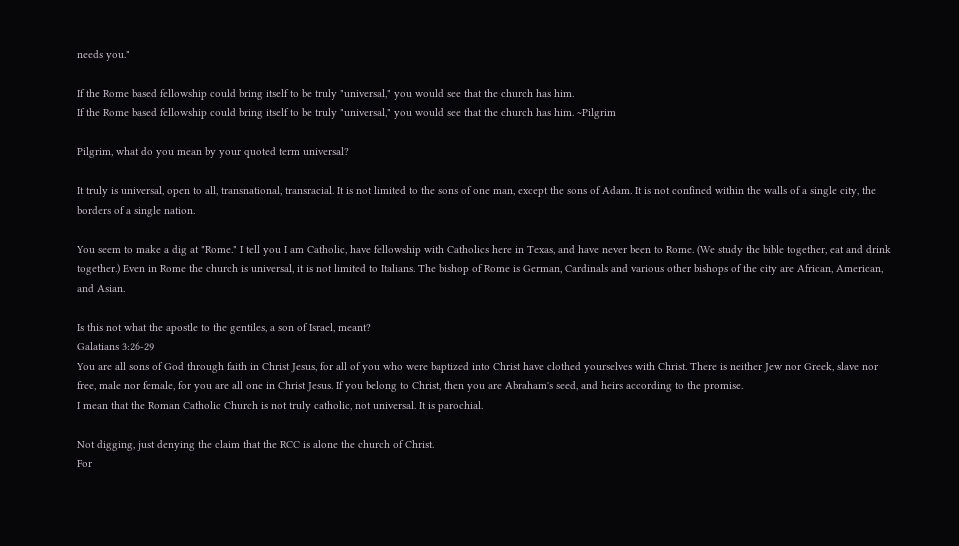needs you."

If the Rome based fellowship could bring itself to be truly "universal," you would see that the church has him.
If the Rome based fellowship could bring itself to be truly "universal," you would see that the church has him. ~Pilgrim

Pilgrim, what do you mean by your quoted term universal?

It truly is universal, open to all, transnational, transracial. It is not limited to the sons of one man, except the sons of Adam. It is not confined within the walls of a single city, the borders of a single nation.

You seem to make a dig at "Rome." I tell you I am Catholic, have fellowship with Catholics here in Texas, and have never been to Rome. (We study the bible together, eat and drink together.) Even in Rome the church is universal, it is not limited to Italians. The bishop of Rome is German, Cardinals and various other bishops of the city are African, American, and Asian.

Is this not what the apostle to the gentiles, a son of Israel, meant?
Galatians 3:26-29
You are all sons of God through faith in Christ Jesus, for all of you who were baptized into Christ have clothed yourselves with Christ. There is neither Jew nor Greek, slave nor free, male nor female, for you are all one in Christ Jesus. If you belong to Christ, then you are Abraham's seed, and heirs according to the promise.
I mean that the Roman Catholic Church is not truly catholic, not universal. It is parochial.

Not digging, just denying the claim that the RCC is alone the church of Christ.
For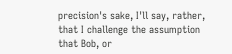precision's sake, I'll say, rather, that I challenge the assumption that Bob, or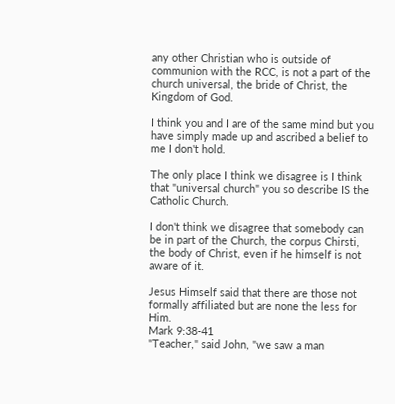any other Christian who is outside of communion with the RCC, is not a part of the church universal, the bride of Christ, the Kingdom of God.

I think you and I are of the same mind but you have simply made up and ascribed a belief to me I don't hold.

The only place I think we disagree is I think that "universal church" you so describe IS the Catholic Church.

I don't think we disagree that somebody can be in part of the Church, the corpus Chirsti, the body of Christ, even if he himself is not aware of it.

Jesus Himself said that there are those not formally affiliated but are none the less for Him.
Mark 9:38-41
"Teacher," said John, "we saw a man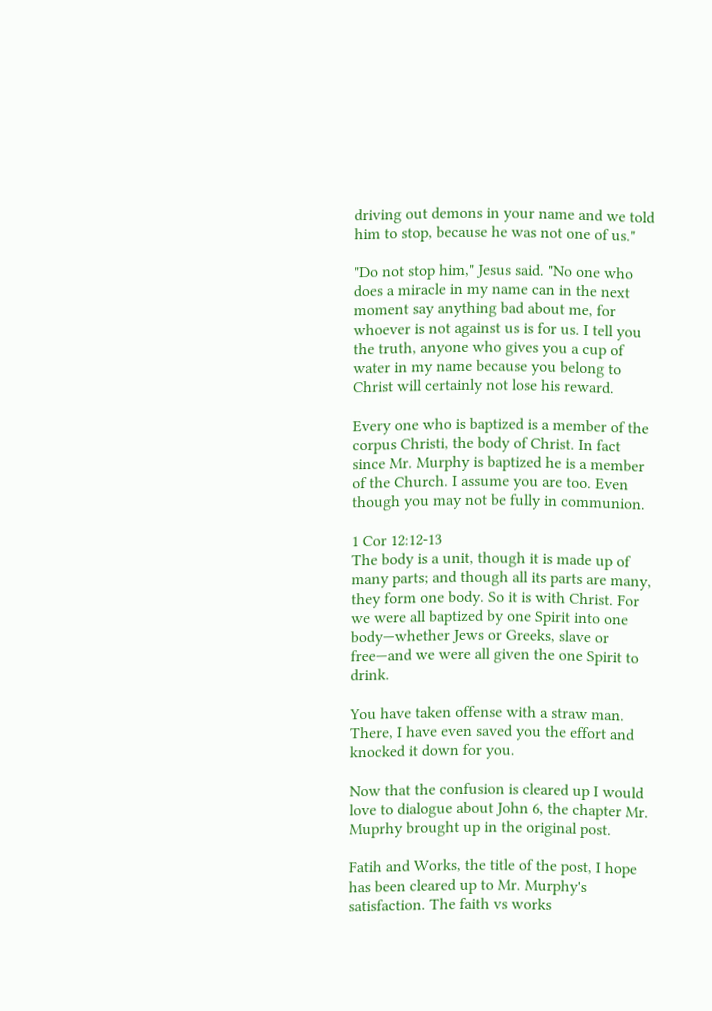driving out demons in your name and we told him to stop, because he was not one of us."

"Do not stop him," Jesus said. "No one who does a miracle in my name can in the next moment say anything bad about me, for whoever is not against us is for us. I tell you the truth, anyone who gives you a cup of water in my name because you belong to Christ will certainly not lose his reward.

Every one who is baptized is a member of the corpus Christi, the body of Christ. In fact since Mr. Murphy is baptized he is a member of the Church. I assume you are too. Even though you may not be fully in communion.

1 Cor 12:12-13
The body is a unit, though it is made up of many parts; and though all its parts are many, they form one body. So it is with Christ. For we were all baptized by one Spirit into one body—whether Jews or Greeks, slave or free—and we were all given the one Spirit to drink.

You have taken offense with a straw man. There, I have even saved you the effort and knocked it down for you.

Now that the confusion is cleared up I would love to dialogue about John 6, the chapter Mr. Muprhy brought up in the original post.

Fatih and Works, the title of the post, I hope has been cleared up to Mr. Murphy's satisfaction. The faith vs works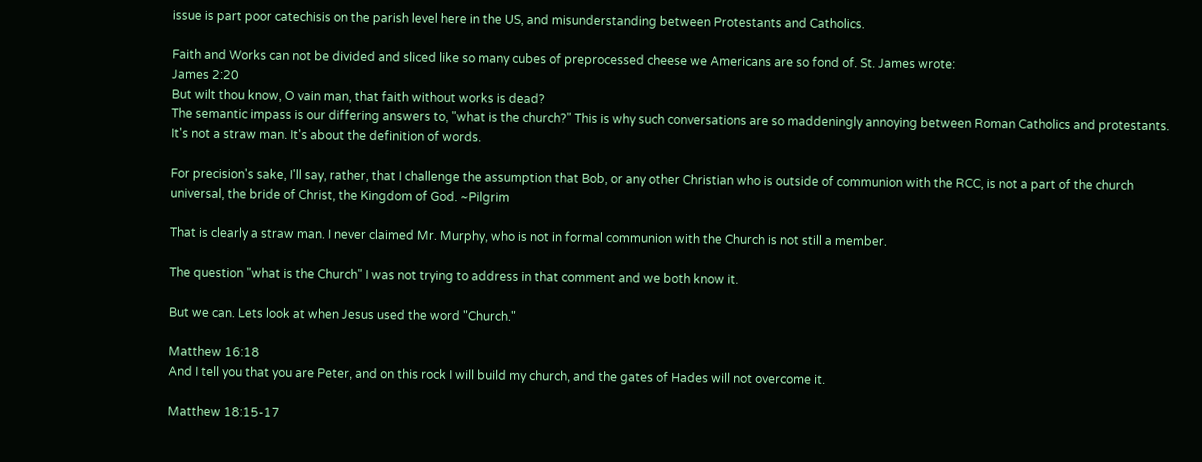issue is part poor catechisis on the parish level here in the US, and misunderstanding between Protestants and Catholics.

Faith and Works can not be divided and sliced like so many cubes of preprocessed cheese we Americans are so fond of. St. James wrote:
James 2:20
But wilt thou know, O vain man, that faith without works is dead?
The semantic impass is our differing answers to, "what is the church?" This is why such conversations are so maddeningly annoying between Roman Catholics and protestants. It's not a straw man. It's about the definition of words.

For precision's sake, I'll say, rather, that I challenge the assumption that Bob, or any other Christian who is outside of communion with the RCC, is not a part of the church universal, the bride of Christ, the Kingdom of God. ~Pilgrim

That is clearly a straw man. I never claimed Mr. Murphy, who is not in formal communion with the Church is not still a member.

The question "what is the Church" I was not trying to address in that comment and we both know it.

But we can. Lets look at when Jesus used the word "Church."

Matthew 16:18
And I tell you that you are Peter, and on this rock I will build my church, and the gates of Hades will not overcome it.

Matthew 18:15-17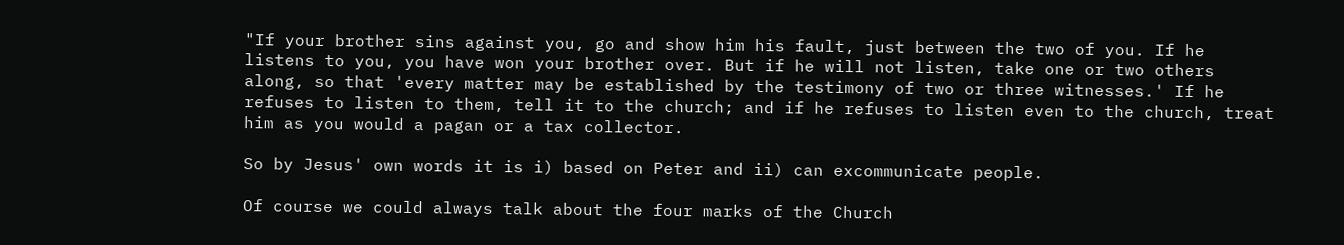"If your brother sins against you, go and show him his fault, just between the two of you. If he listens to you, you have won your brother over. But if he will not listen, take one or two others along, so that 'every matter may be established by the testimony of two or three witnesses.' If he refuses to listen to them, tell it to the church; and if he refuses to listen even to the church, treat him as you would a pagan or a tax collector.

So by Jesus' own words it is i) based on Peter and ii) can excommunicate people.

Of course we could always talk about the four marks of the Church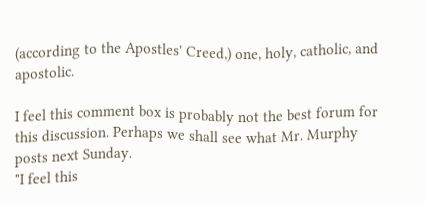(according to the Apostles' Creed,) one, holy, catholic, and apostolic.

I feel this comment box is probably not the best forum for this discussion. Perhaps we shall see what Mr. Murphy posts next Sunday.
"I feel this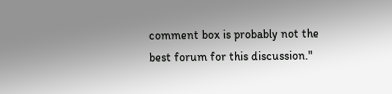comment box is probably not the best forum for this discussion."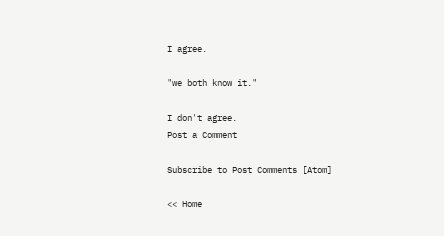I agree.

"we both know it."

I don't agree.
Post a Comment

Subscribe to Post Comments [Atom]

<< Home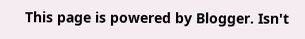This page is powered by Blogger. Isn't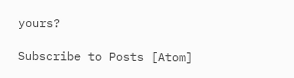yours?

Subscribe to Posts [Atom]